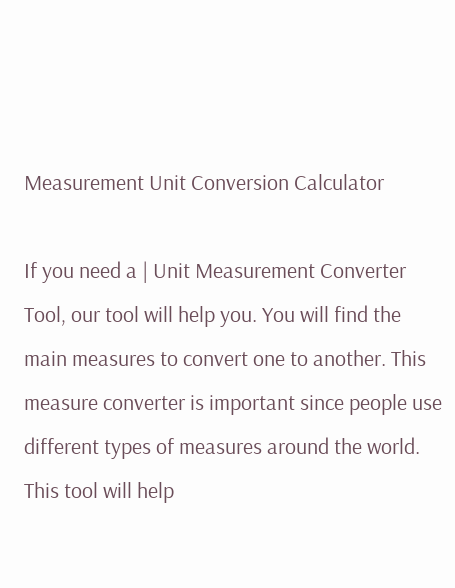Measurement Unit Conversion Calculator

If you need a | Unit Measurement Converter Tool, our tool will help you. You will find the main measures to convert one to another. This measure converter is important since people use different types of measures around the world. This tool will help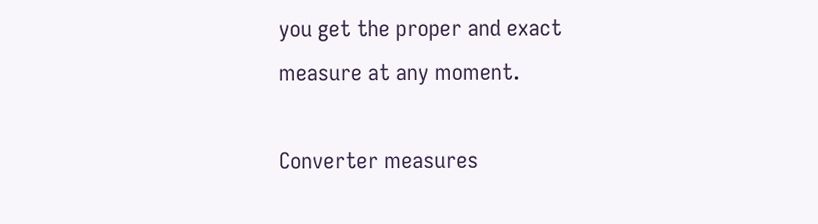you get the proper and exact measure at any moment.

Converter measures